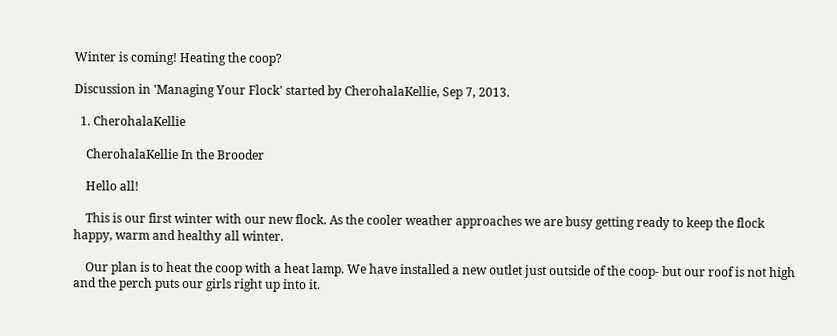Winter is coming! Heating the coop?

Discussion in 'Managing Your Flock' started by CherohalaKellie, Sep 7, 2013.

  1. CherohalaKellie

    CherohalaKellie In the Brooder

    Hello all!

    This is our first winter with our new flock. As the cooler weather approaches we are busy getting ready to keep the flock happy, warm and healthy all winter.

    Our plan is to heat the coop with a heat lamp. We have installed a new outlet just outside of the coop- but our roof is not high and the perch puts our girls right up into it.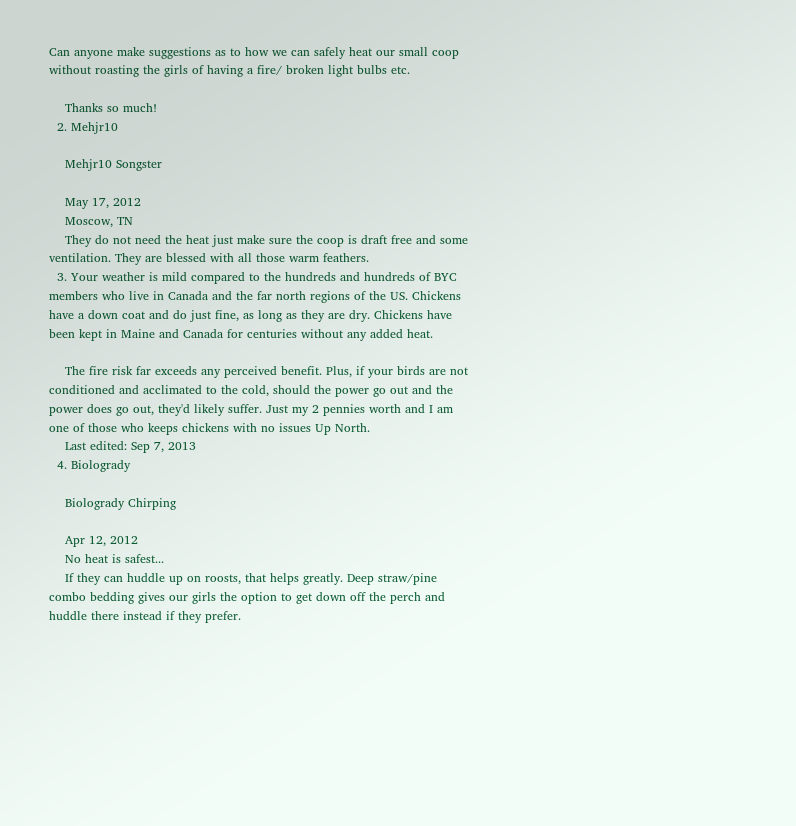Can anyone make suggestions as to how we can safely heat our small coop without roasting the girls of having a fire/ broken light bulbs etc.

    Thanks so much!
  2. Mehjr10

    Mehjr10 Songster

    May 17, 2012
    Moscow, TN
    They do not need the heat just make sure the coop is draft free and some ventilation. They are blessed with all those warm feathers.
  3. Your weather is mild compared to the hundreds and hundreds of BYC members who live in Canada and the far north regions of the US. Chickens have a down coat and do just fine, as long as they are dry. Chickens have been kept in Maine and Canada for centuries without any added heat.

    The fire risk far exceeds any perceived benefit. Plus, if your birds are not conditioned and acclimated to the cold, should the power go out and the power does go out, they'd likely suffer. Just my 2 pennies worth and I am one of those who keeps chickens with no issues Up North.
    Last edited: Sep 7, 2013
  4. Biologrady

    Biologrady Chirping

    Apr 12, 2012
    No heat is safest...
    If they can huddle up on roosts, that helps greatly. Deep straw/pine combo bedding gives our girls the option to get down off the perch and huddle there instead if they prefer.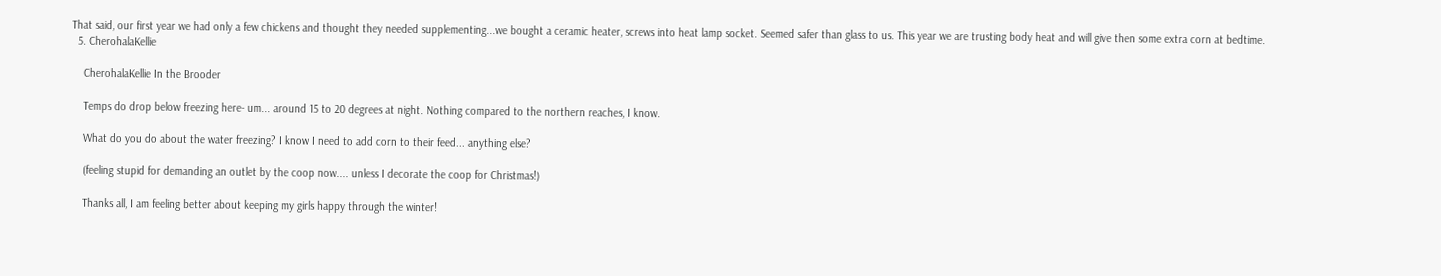That said, our first year we had only a few chickens and thought they needed supplementing...we bought a ceramic heater, screws into heat lamp socket. Seemed safer than glass to us. This year we are trusting body heat and will give then some extra corn at bedtime.
  5. CherohalaKellie

    CherohalaKellie In the Brooder

    Temps do drop below freezing here- um... around 15 to 20 degrees at night. Nothing compared to the northern reaches, I know.

    What do you do about the water freezing? I know I need to add corn to their feed... anything else?

    (feeling stupid for demanding an outlet by the coop now.... unless I decorate the coop for Christmas!)

    Thanks all, I am feeling better about keeping my girls happy through the winter!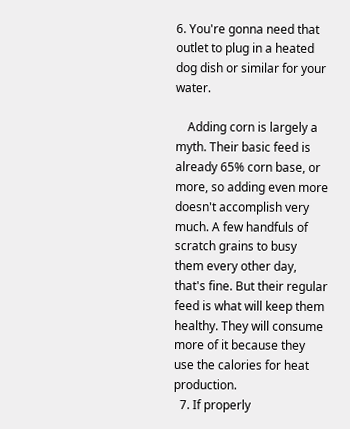6. You're gonna need that outlet to plug in a heated dog dish or similar for your water.

    Adding corn is largely a myth. Their basic feed is already 65% corn base, or more, so adding even more doesn't accomplish very much. A few handfuls of scratch grains to busy them every other day, that's fine. But their regular feed is what will keep them healthy. They will consume more of it because they use the calories for heat production.
  7. If properly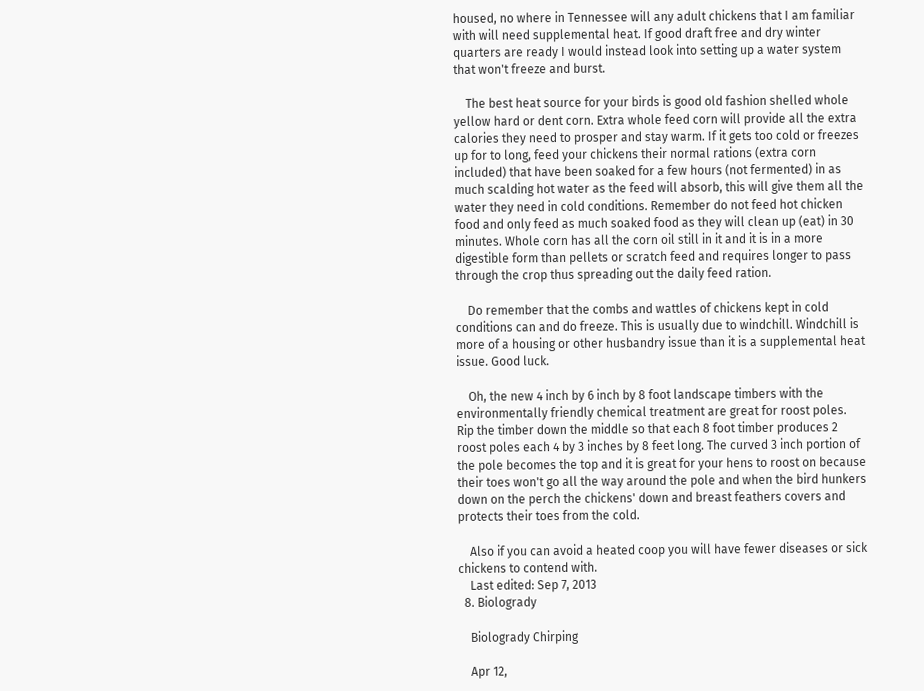housed, no where in Tennessee will any adult chickens that I am familiar with will need supplemental heat. If good draft free and dry winter quarters are ready I would instead look into setting up a water system that won't freeze and burst.

    The best heat source for your birds is good old fashion shelled whole yellow hard or dent corn. Extra whole feed corn will provide all the extra calories they need to prosper and stay warm. If it gets too cold or freezes up for to long, feed your chickens their normal rations (extra corn included) that have been soaked for a few hours (not fermented) in as much scalding hot water as the feed will absorb, this will give them all the water they need in cold conditions. Remember do not feed hot chicken food and only feed as much soaked food as they will clean up (eat) in 30 minutes. Whole corn has all the corn oil still in it and it is in a more digestible form than pellets or scratch feed and requires longer to pass through the crop thus spreading out the daily feed ration.

    Do remember that the combs and wattles of chickens kept in cold conditions can and do freeze. This is usually due to windchill. Windchill is more of a housing or other husbandry issue than it is a supplemental heat issue. Good luck.

    Oh, the new 4 inch by 6 inch by 8 foot landscape timbers with the environmentally friendly chemical treatment are great for roost poles. Rip the timber down the middle so that each 8 foot timber produces 2 roost poles each 4 by 3 inches by 8 feet long. The curved 3 inch portion of the pole becomes the top and it is great for your hens to roost on because their toes won't go all the way around the pole and when the bird hunkers down on the perch the chickens' down and breast feathers covers and protects their toes from the cold.

    Also if you can avoid a heated coop you will have fewer diseases or sick chickens to contend with.
    Last edited: Sep 7, 2013
  8. Biologrady

    Biologrady Chirping

    Apr 12,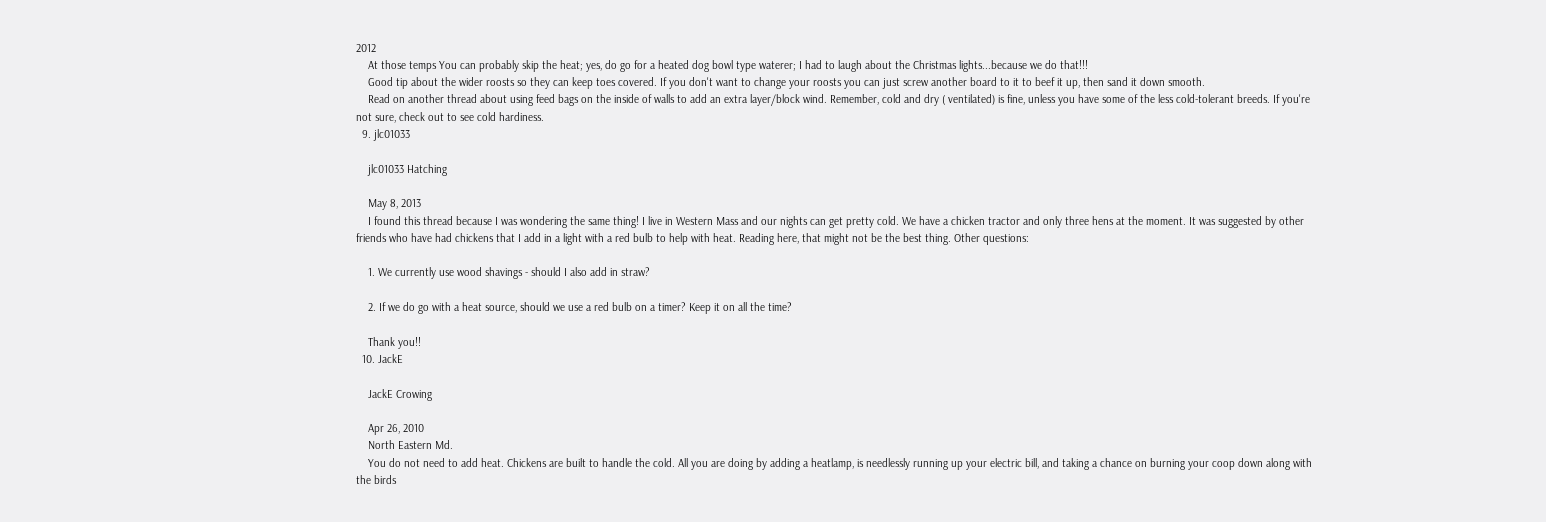2012
    At those temps You can probably skip the heat; yes, do go for a heated dog bowl type waterer; I had to laugh about the Christmas lights...because we do that!!!
    Good tip about the wider roosts so they can keep toes covered. If you don't want to change your roosts you can just screw another board to it to beef it up, then sand it down smooth.
    Read on another thread about using feed bags on the inside of walls to add an extra layer/block wind. Remember, cold and dry ( ventilated) is fine, unless you have some of the less cold-tolerant breeds. If you're not sure, check out to see cold hardiness.
  9. jlc01033

    jlc01033 Hatching

    May 8, 2013
    I found this thread because I was wondering the same thing! I live in Western Mass and our nights can get pretty cold. We have a chicken tractor and only three hens at the moment. It was suggested by other friends who have had chickens that I add in a light with a red bulb to help with heat. Reading here, that might not be the best thing. Other questions:

    1. We currently use wood shavings - should I also add in straw?

    2. If we do go with a heat source, should we use a red bulb on a timer? Keep it on all the time?

    Thank you!!
  10. JackE

    JackE Crowing

    Apr 26, 2010
    North Eastern Md.
    You do not need to add heat. Chickens are built to handle the cold. All you are doing by adding a heatlamp, is needlessly running up your electric bill, and taking a chance on burning your coop down along with the birds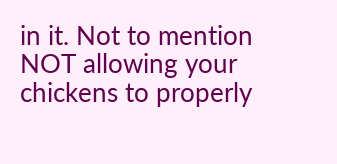in it. Not to mention NOT allowing your chickens to properly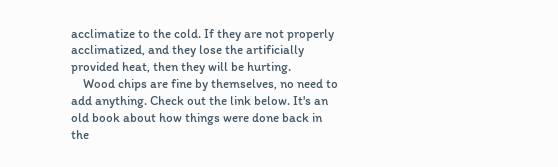acclimatize to the cold. If they are not properly acclimatized, and they lose the artificially provided heat, then they will be hurting.
    Wood chips are fine by themselves, no need to add anything. Check out the link below. It's an old book about how things were done back in the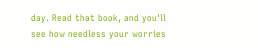day. Read that book, and you'll see how needless your worries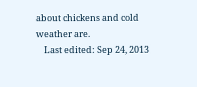about chickens and cold weather are.
    Last edited: Sep 24, 2013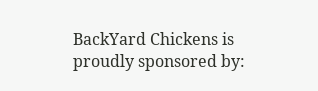BackYard Chickens is proudly sponsored by: